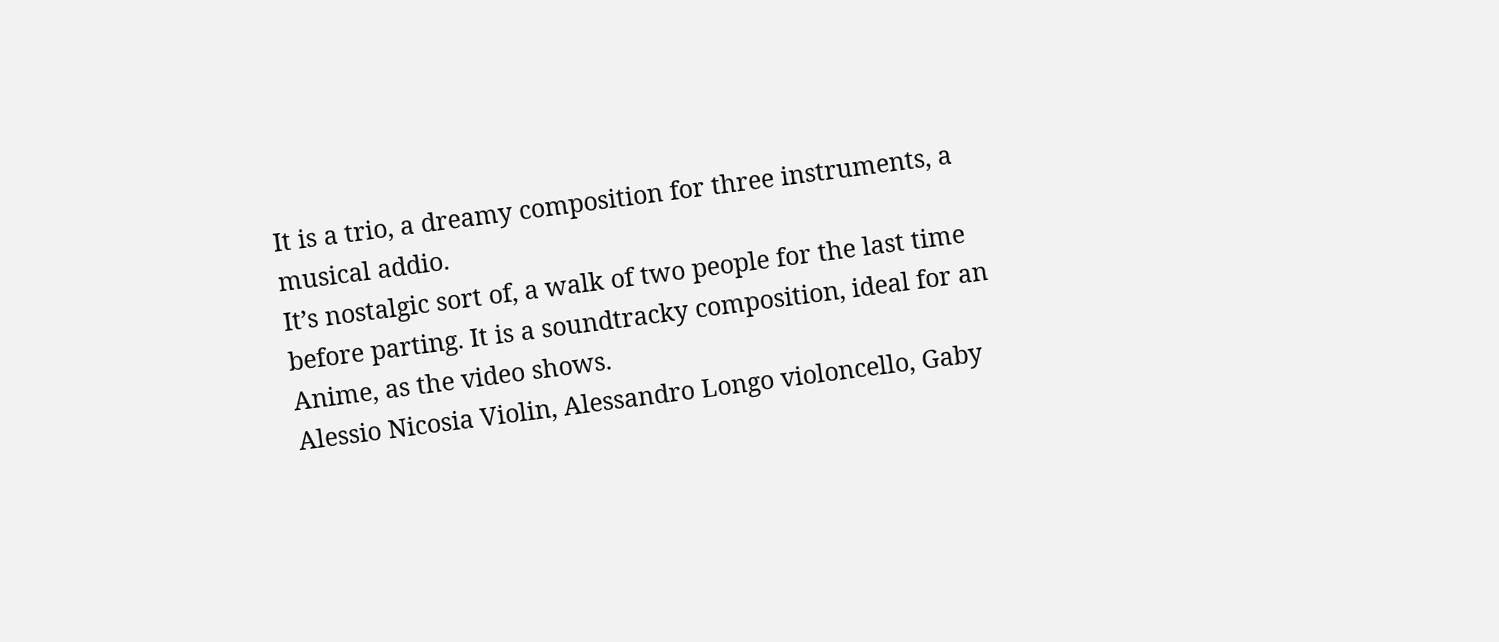It is a trio, a dreamy composition for three instruments, a musical addio.
It’s nostalgic sort of, a walk of two people for the last time before parting. It is a soundtracky composition, ideal for an Anime, as the video shows.
Alessio Nicosia Violin, Alessandro Longo violoncello, Gaby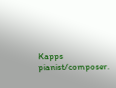Kapps pianist/composer.